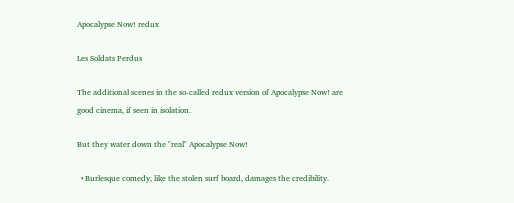Apocalypse Now! redux

Les Soldats Perdus

The additional scenes in the so-called redux version of Apocalypse Now! are good cinema, if seen in isolation.

But they water down the "real" Apocalypse Now!

  • Burlesque comedy, like the stolen surf board, damages the credibility.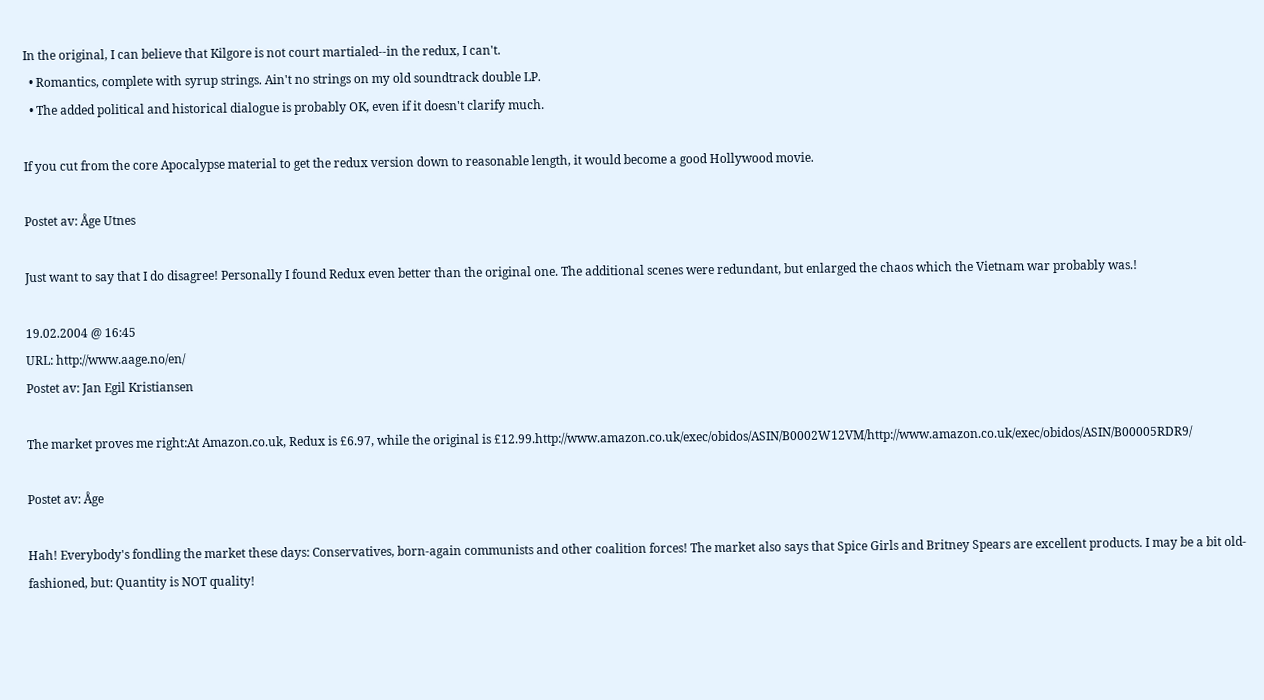In the original, I can believe that Kilgore is not court martialed--in the redux, I can't.
  • Romantics, complete with syrup strings. Ain't no strings on my old soundtrack double LP.
  • The added political and historical dialogue is probably OK, even if it doesn't clarify much.

If you cut from the core Apocalypse material to get the redux version down to reasonable length, it would become a good Hollywood movie.

Postet av: Åge Utnes

Just want to say that I do disagree! Personally I found Redux even better than the original one. The additional scenes were redundant, but enlarged the chaos which the Vietnam war probably was.!

19.02.2004 @ 16:45
URL: http://www.aage.no/en/
Postet av: Jan Egil Kristiansen

The market proves me right:At Amazon.co.uk, Redux is £6.97, while the original is £12.99.http://www.amazon.co.uk/exec/obidos/ASIN/B0002W12VM/http://www.amazon.co.uk/exec/obidos/ASIN/B00005RDR9/

Postet av: Åge

Hah! Everybody's fondling the market these days: Conservatives, born-again communists and other coalition forces! The market also says that Spice Girls and Britney Spears are excellent products. I may be a bit old-fashioned, but: Quantity is NOT quality!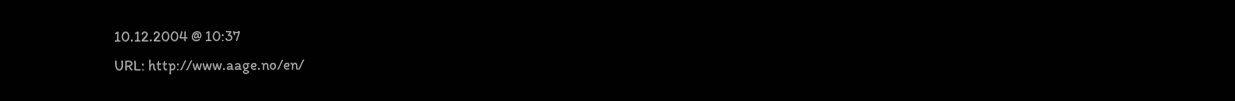10.12.2004 @ 10:37
URL: http://www.aage.no/en/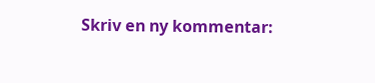Skriv en ny kommentar: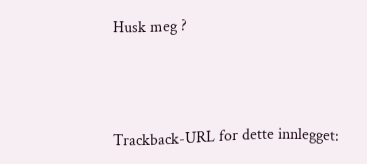Husk meg ?




Trackback-URL for dette innlegget: